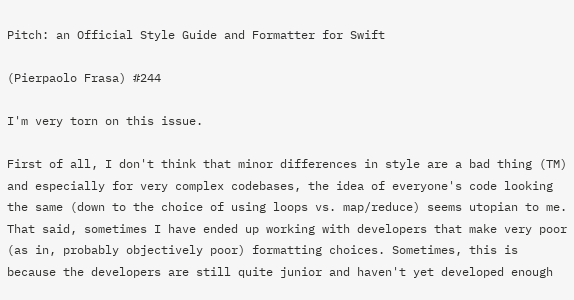Pitch: an Official Style Guide and Formatter for Swift

(Pierpaolo Frasa) #244

I'm very torn on this issue.

First of all, I don't think that minor differences in style are a bad thing (TM) and especially for very complex codebases, the idea of everyone's code looking the same (down to the choice of using loops vs. map/reduce) seems utopian to me. That said, sometimes I have ended up working with developers that make very poor (as in, probably objectively poor) formatting choices. Sometimes, this is because the developers are still quite junior and haven't yet developed enough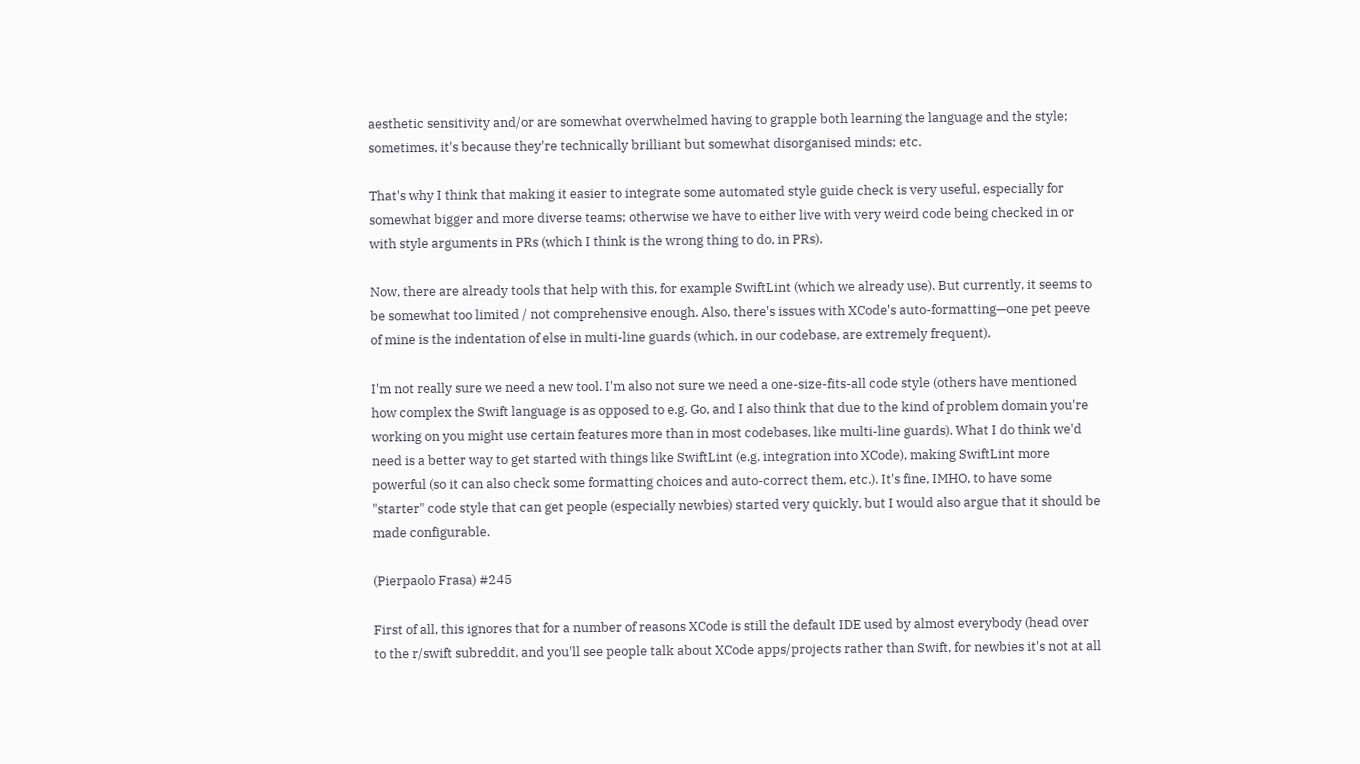aesthetic sensitivity and/or are somewhat overwhelmed having to grapple both learning the language and the style; sometimes, it's because they're technically brilliant but somewhat disorganised minds; etc.

That's why I think that making it easier to integrate some automated style guide check is very useful, especially for somewhat bigger and more diverse teams; otherwise we have to either live with very weird code being checked in or with style arguments in PRs (which I think is the wrong thing to do, in PRs).

Now, there are already tools that help with this, for example SwiftLint (which we already use). But currently, it seems to be somewhat too limited / not comprehensive enough. Also, there's issues with XCode's auto-formatting—one pet peeve of mine is the indentation of else in multi-line guards (which, in our codebase, are extremely frequent).

I'm not really sure we need a new tool. I'm also not sure we need a one-size-fits-all code style (others have mentioned how complex the Swift language is as opposed to e.g. Go, and I also think that due to the kind of problem domain you're working on you might use certain features more than in most codebases, like multi-line guards). What I do think we'd need is a better way to get started with things like SwiftLint (e.g. integration into XCode), making SwiftLint more powerful (so it can also check some formatting choices and auto-correct them, etc.). It's fine, IMHO, to have some "starter" code style that can get people (especially newbies) started very quickly, but I would also argue that it should be made configurable.

(Pierpaolo Frasa) #245

First of all, this ignores that for a number of reasons XCode is still the default IDE used by almost everybody (head over to the r/swift subreddit, and you'll see people talk about XCode apps/projects rather than Swift, for newbies it's not at all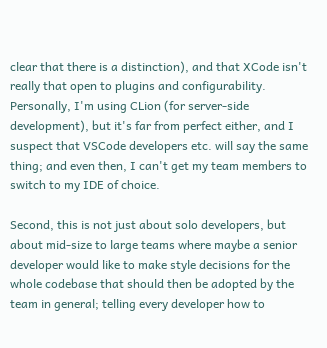clear that there is a distinction), and that XCode isn't really that open to plugins and configurability. Personally, I'm using CLion (for server-side development), but it's far from perfect either, and I suspect that VSCode developers etc. will say the same thing; and even then, I can't get my team members to switch to my IDE of choice.

Second, this is not just about solo developers, but about mid-size to large teams where maybe a senior developer would like to make style decisions for the whole codebase that should then be adopted by the team in general; telling every developer how to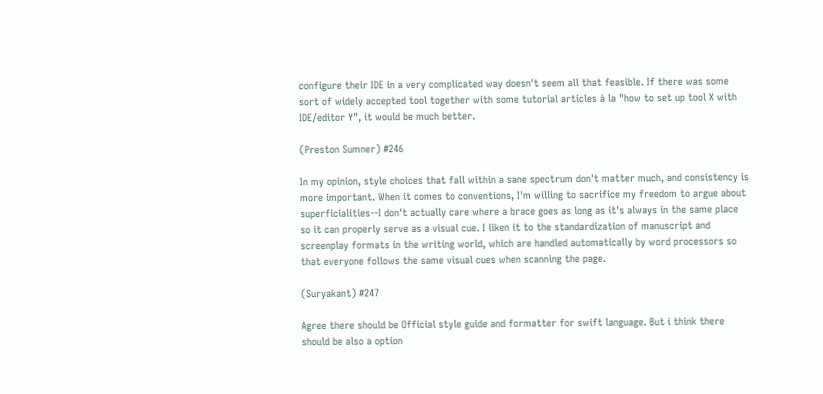configure their IDE in a very complicated way doesn't seem all that feasible. If there was some sort of widely accepted tool together with some tutorial articles à la "how to set up tool X with IDE/editor Y", it would be much better.

(Preston Sumner) #246

In my opinion, style choices that fall within a sane spectrum don't matter much, and consistency is more important. When it comes to conventions, I'm willing to sacrifice my freedom to argue about superficialities--I don't actually care where a brace goes as long as it's always in the same place so it can properly serve as a visual cue. I liken it to the standardization of manuscript and screenplay formats in the writing world, which are handled automatically by word processors so that everyone follows the same visual cues when scanning the page.

(Suryakant) #247

Agree there should be Official style guide and formatter for swift language. But i think there should be also a option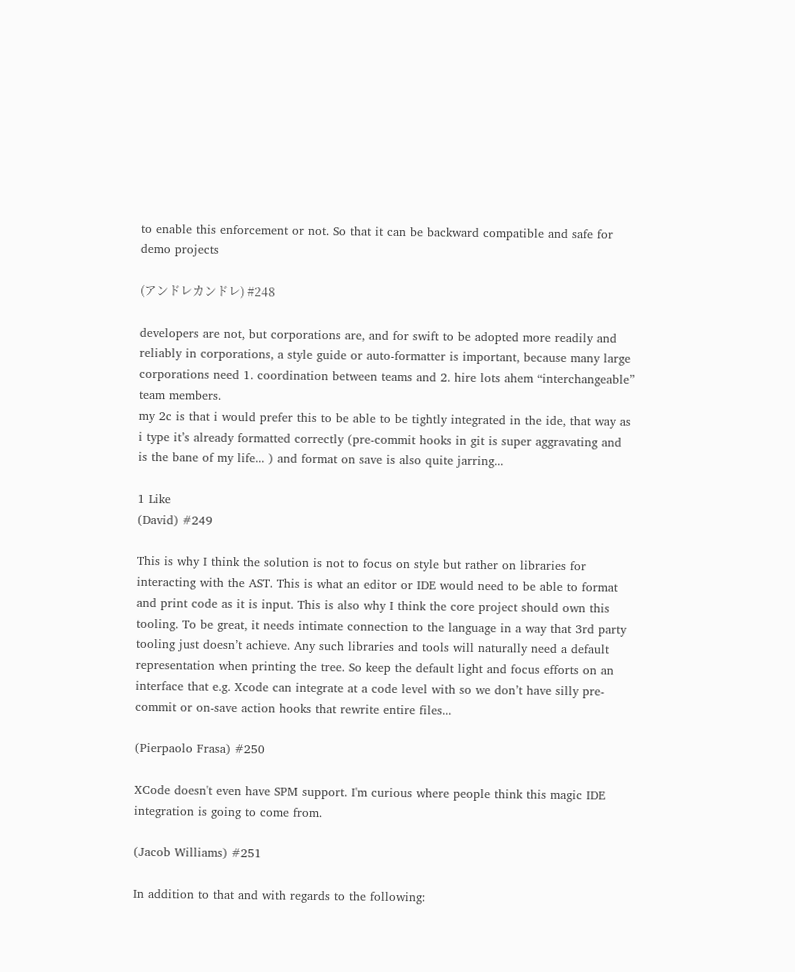to enable this enforcement or not. So that it can be backward compatible and safe for demo projects

(アンドレカンドレ) #248

developers are not, but corporations are, and for swift to be adopted more readily and reliably in corporations, a style guide or auto-formatter is important, because many large corporations need 1. coordination between teams and 2. hire lots ahem “interchangeable” team members.
my 2c is that i would prefer this to be able to be tightly integrated in the ide, that way as i type it’s already formatted correctly (pre-commit hooks in git is super aggravating and is the bane of my life... ) and format on save is also quite jarring...

1 Like
(David) #249

This is why I think the solution is not to focus on style but rather on libraries for interacting with the AST. This is what an editor or IDE would need to be able to format and print code as it is input. This is also why I think the core project should own this tooling. To be great, it needs intimate connection to the language in a way that 3rd party tooling just doesn’t achieve. Any such libraries and tools will naturally need a default representation when printing the tree. So keep the default light and focus efforts on an interface that e.g. Xcode can integrate at a code level with so we don’t have silly pre-commit or on-save action hooks that rewrite entire files...

(Pierpaolo Frasa) #250

XCode doesn't even have SPM support. I'm curious where people think this magic IDE integration is going to come from.

(Jacob Williams) #251

In addition to that and with regards to the following: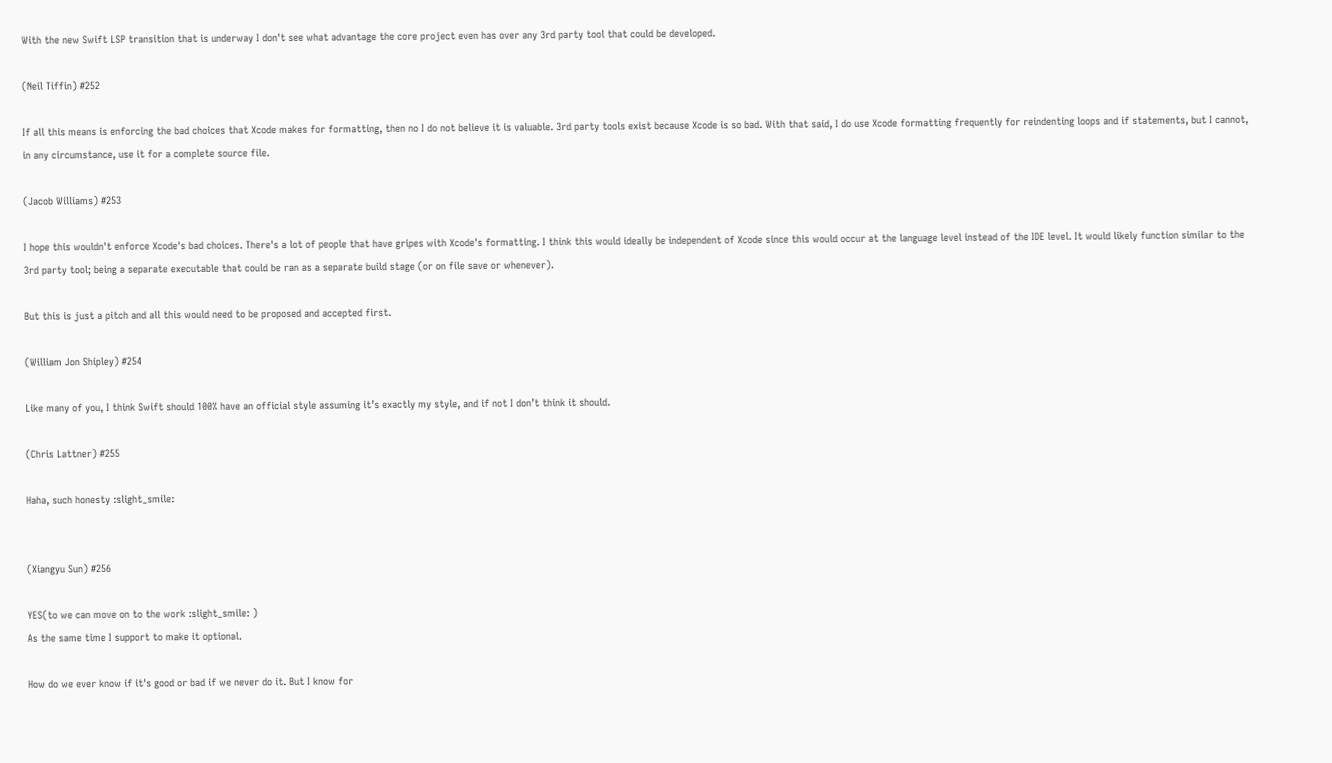With the new Swift LSP transition that is underway I don't see what advantage the core project even has over any 3rd party tool that could be developed.

(Neil Tiffin) #252

If all this means is enforcing the bad choices that Xcode makes for formatting, then no I do not believe it is valuable. 3rd party tools exist because Xcode is so bad. With that said, I do use Xcode formatting frequently for reindenting loops and if statements, but I cannot, in any circumstance, use it for a complete source file.

(Jacob Williams) #253

I hope this wouldn't enforce Xcode's bad choices. There's a lot of people that have gripes with Xcode's formatting. I think this would ideally be independent of Xcode since this would occur at the language level instead of the IDE level. It would likely function similar to the 3rd party tool; being a separate executable that could be ran as a separate build stage (or on file save or whenever).

But this is just a pitch and all this would need to be proposed and accepted first.

(William Jon Shipley) #254

Like many of you, I think Swift should 100% have an official style assuming it’s exactly my style, and if not I don’t think it should.

(Chris Lattner) #255

Haha, such honesty :slight_smile:


(Xiangyu Sun) #256

YES(to we can move on to the work :slight_smile: )
As the same time I support to make it optional.

How do we ever know if it's good or bad if we never do it. But I know for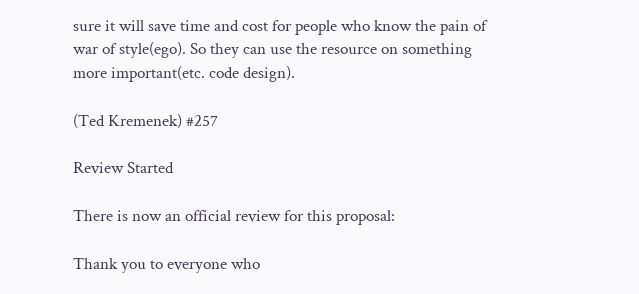sure it will save time and cost for people who know the pain of war of style(ego). So they can use the resource on something more important(etc. code design).

(Ted Kremenek) #257

Review Started

There is now an official review for this proposal:

Thank you to everyone who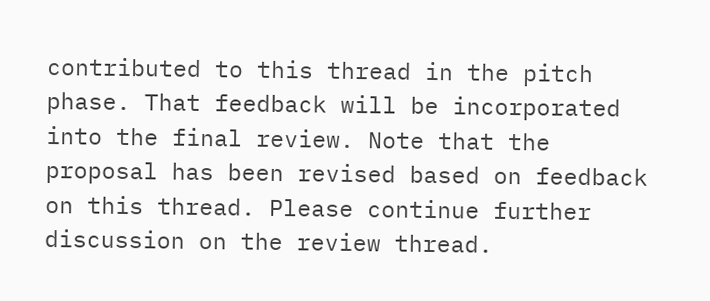contributed to this thread in the pitch phase. That feedback will be incorporated into the final review. Note that the proposal has been revised based on feedback on this thread. Please continue further discussion on the review thread.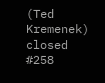(Ted Kremenek) closed #258